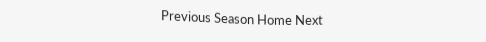Previous Season Home Next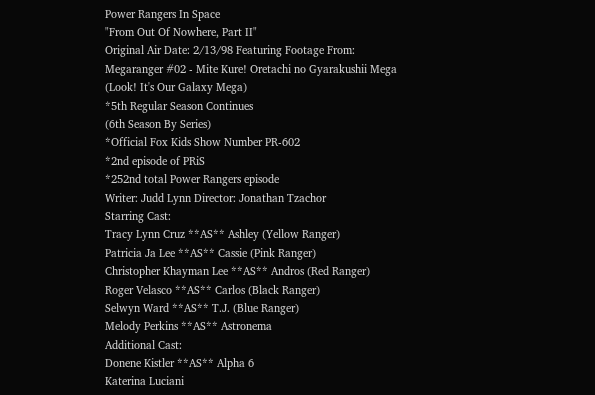Power Rangers In Space
"From Out Of Nowhere, Part II"
Original Air Date: 2/13/98 Featuring Footage From:
Megaranger #02 - Mite Kure! Oretachi no Gyarakushii Mega
(Look! It's Our Galaxy Mega)
*5th Regular Season Continues
(6th Season By Series)
*Official Fox Kids Show Number PR-602
*2nd episode of PRiS
*252nd total Power Rangers episode
Writer: Judd Lynn Director: Jonathan Tzachor
Starring Cast:
Tracy Lynn Cruz **AS** Ashley (Yellow Ranger)
Patricia Ja Lee **AS** Cassie (Pink Ranger)
Christopher Khayman Lee **AS** Andros (Red Ranger)
Roger Velasco **AS** Carlos (Black Ranger)
Selwyn Ward **AS** T.J. (Blue Ranger)
Melody Perkins **AS** Astronema
Additional Cast:
Donene Kistler **AS** Alpha 6
Katerina Luciani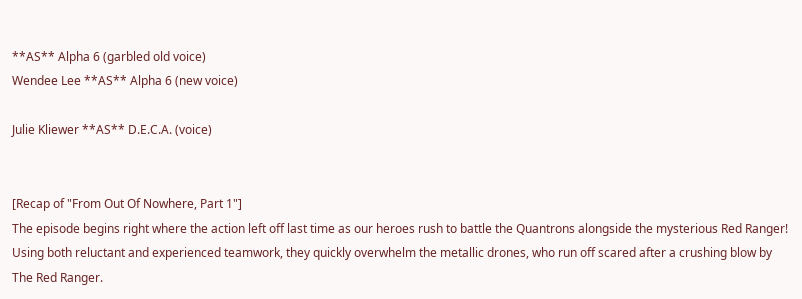**AS** Alpha 6 (garbled old voice)
Wendee Lee **AS** Alpha 6 (new voice)

Julie Kliewer **AS** D.E.C.A. (voice)


[Recap of "From Out Of Nowhere, Part 1"]
The episode begins right where the action left off last time as our heroes rush to battle the Quantrons alongside the mysterious Red Ranger! Using both reluctant and experienced teamwork, they quickly overwhelm the metallic drones, who run off scared after a crushing blow by The Red Ranger.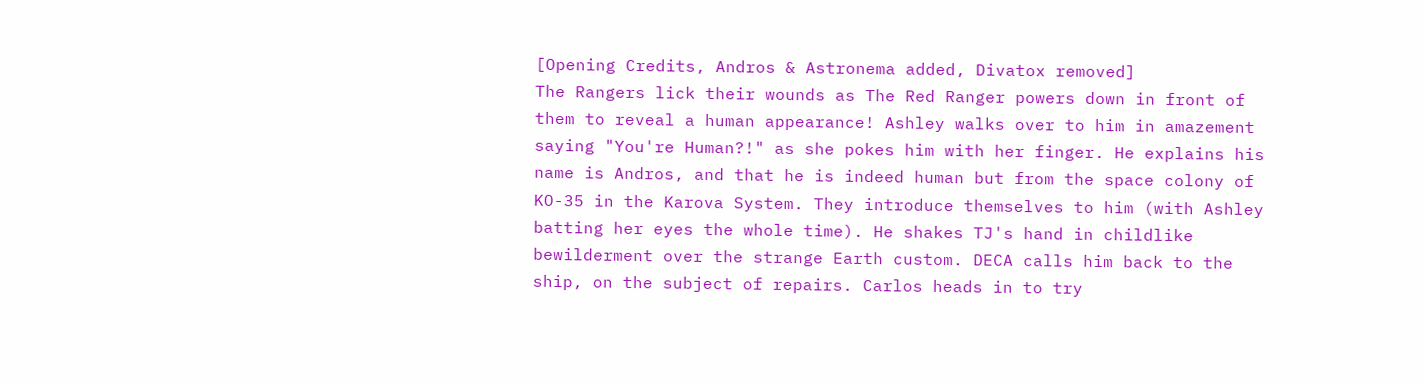[Opening Credits, Andros & Astronema added, Divatox removed]
The Rangers lick their wounds as The Red Ranger powers down in front of them to reveal a human appearance! Ashley walks over to him in amazement saying "You're Human?!" as she pokes him with her finger. He explains his name is Andros, and that he is indeed human but from the space colony of KO-35 in the Karova System. They introduce themselves to him (with Ashley batting her eyes the whole time). He shakes TJ's hand in childlike bewilderment over the strange Earth custom. DECA calls him back to the ship, on the subject of repairs. Carlos heads in to try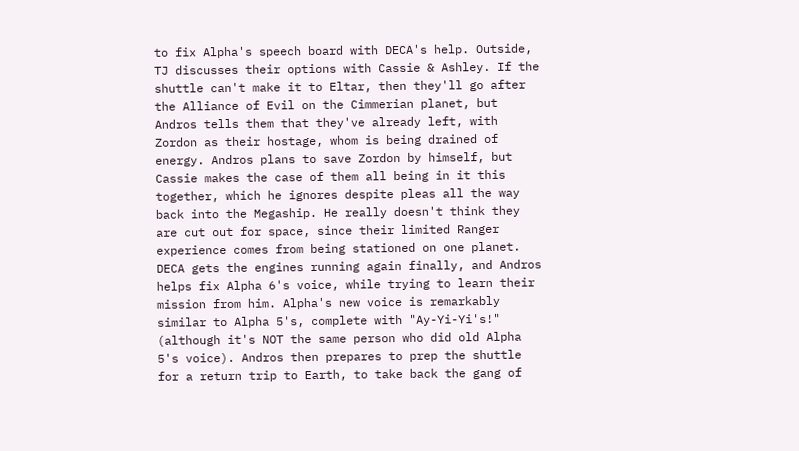to fix Alpha's speech board with DECA's help. Outside, TJ discusses their options with Cassie & Ashley. If the shuttle can't make it to Eltar, then they'll go after the Alliance of Evil on the Cimmerian planet, but Andros tells them that they've already left, with Zordon as their hostage, whom is being drained of energy. Andros plans to save Zordon by himself, but Cassie makes the case of them all being in it this together, which he ignores despite pleas all the way back into the Megaship. He really doesn't think they are cut out for space, since their limited Ranger experience comes from being stationed on one planet. DECA gets the engines running again finally, and Andros helps fix Alpha 6's voice, while trying to learn their mission from him. Alpha's new voice is remarkably similar to Alpha 5's, complete with "Ay-Yi-Yi's!" (although it's NOT the same person who did old Alpha 5's voice). Andros then prepares to prep the shuttle for a return trip to Earth, to take back the gang of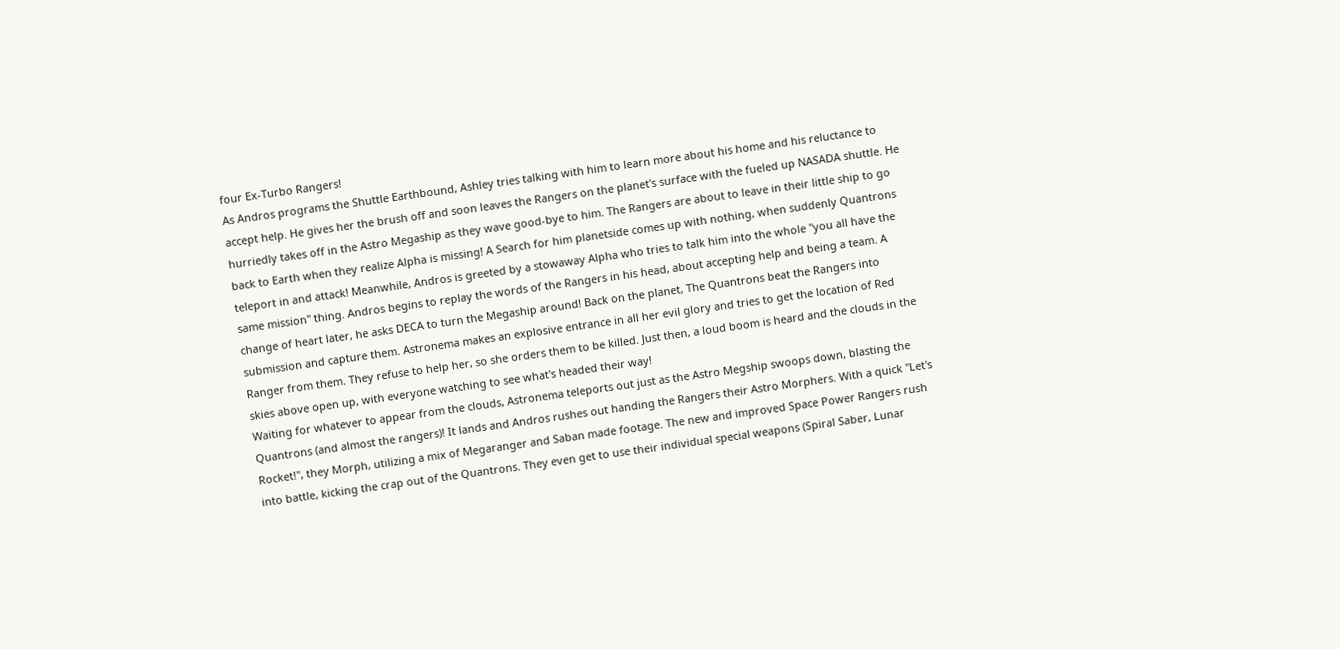four Ex-Turbo Rangers!
As Andros programs the Shuttle Earthbound, Ashley tries talking with him to learn more about his home and his reluctance to accept help. He gives her the brush off and soon leaves the Rangers on the planet's surface with the fueled up NASADA shuttle. He hurriedly takes off in the Astro Megaship as they wave good-bye to him. The Rangers are about to leave in their little ship to go back to Earth when they realize Alpha is missing! A Search for him planetside comes up with nothing, when suddenly Quantrons teleport in and attack! Meanwhile, Andros is greeted by a stowaway Alpha who tries to talk him into the whole "you all have the same mission" thing. Andros begins to replay the words of the Rangers in his head, about accepting help and being a team. A change of heart later, he asks DECA to turn the Megaship around! Back on the planet, The Quantrons beat the Rangers into submission and capture them. Astronema makes an explosive entrance in all her evil glory and tries to get the location of Red Ranger from them. They refuse to help her, so she orders them to be killed. Just then, a loud boom is heard and the clouds in the skies above open up, with everyone watching to see what's headed their way!
Waiting for whatever to appear from the clouds, Astronema teleports out just as the Astro Megship swoops down, blasting the Quantrons (and almost the rangers)! It lands and Andros rushes out handing the Rangers their Astro Morphers. With a quick "Let's Rocket!", they Morph, utilizing a mix of Megaranger and Saban made footage. The new and improved Space Power Rangers rush into battle, kicking the crap out of the Quantrons. They even get to use their individual special weapons (Spiral Saber, Lunar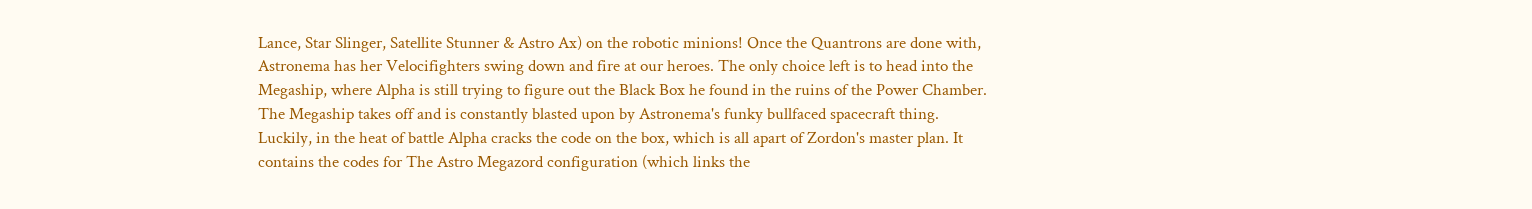Lance, Star Slinger, Satellite Stunner & Astro Ax) on the robotic minions! Once the Quantrons are done with, Astronema has her Velocifighters swing down and fire at our heroes. The only choice left is to head into the Megaship, where Alpha is still trying to figure out the Black Box he found in the ruins of the Power Chamber. The Megaship takes off and is constantly blasted upon by Astronema's funky bullfaced spacecraft thing. Luckily, in the heat of battle Alpha cracks the code on the box, which is all apart of Zordon's master plan. It contains the codes for The Astro Megazord configuration (which links the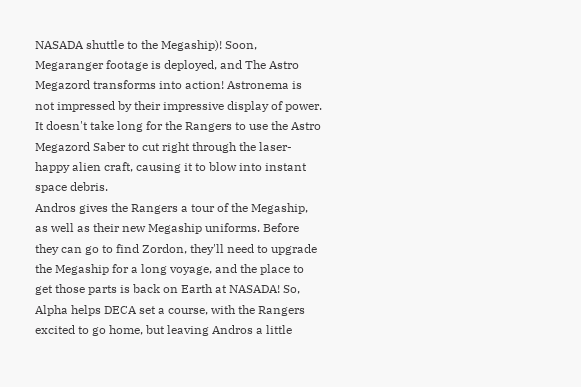NASADA shuttle to the Megaship)! Soon, Megaranger footage is deployed, and The Astro Megazord transforms into action! Astronema is not impressed by their impressive display of power. It doesn't take long for the Rangers to use the Astro Megazord Saber to cut right through the laser-happy alien craft, causing it to blow into instant space debris.
Andros gives the Rangers a tour of the Megaship, as well as their new Megaship uniforms. Before they can go to find Zordon, they'll need to upgrade the Megaship for a long voyage, and the place to get those parts is back on Earth at NASADA! So, Alpha helps DECA set a course, with the Rangers excited to go home, but leaving Andros a little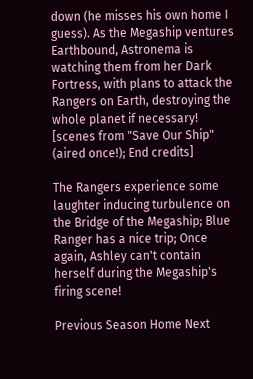down (he misses his own home I guess). As the Megaship ventures Earthbound, Astronema is watching them from her Dark Fortress, with plans to attack the Rangers on Earth, destroying the whole planet if necessary!
[scenes from "Save Our Ship" (aired once!); End credits]

The Rangers experience some laughter inducing turbulence on the Bridge of the Megaship; Blue Ranger has a nice trip; Once again, Ashley can't contain herself during the Megaship's firing scene!

Previous Season Home Next